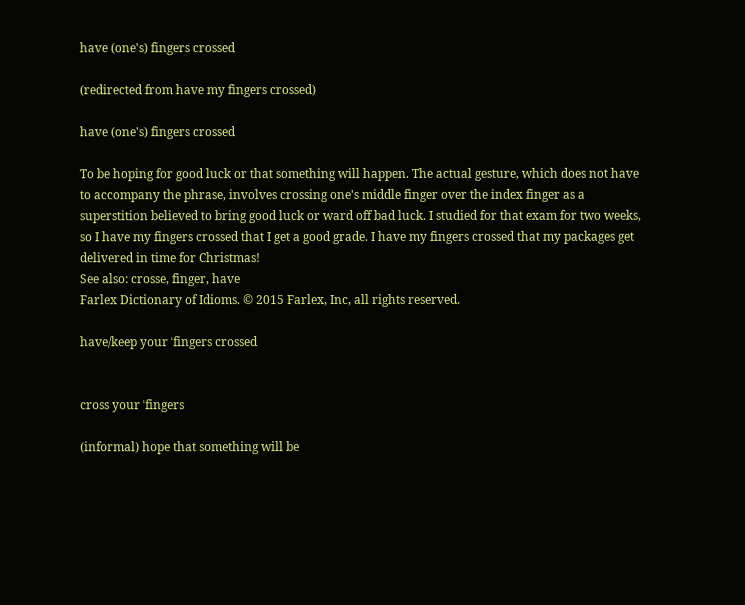have (one's) fingers crossed

(redirected from have my fingers crossed)

have (one's) fingers crossed

To be hoping for good luck or that something will happen. The actual gesture, which does not have to accompany the phrase, involves crossing one's middle finger over the index finger as a superstition believed to bring good luck or ward off bad luck. I studied for that exam for two weeks, so I have my fingers crossed that I get a good grade. I have my fingers crossed that my packages get delivered in time for Christmas!
See also: crosse, finger, have
Farlex Dictionary of Idioms. © 2015 Farlex, Inc, all rights reserved.

have/keep your ˈfingers crossed


cross your ˈfingers

(informal) hope that something will be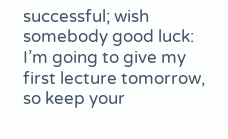successful; wish somebody good luck: I’m going to give my first lecture tomorrow, so keep your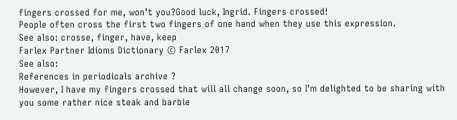fingers crossed for me, won’t you?Good luck, Ingrid. Fingers crossed!
People often cross the first two fingers of one hand when they use this expression.
See also: crosse, finger, have, keep
Farlex Partner Idioms Dictionary © Farlex 2017
See also:
References in periodicals archive ?
However, I have my fingers crossed that will all change soon, so I'm delighted to be sharing with you some rather nice steak and barbie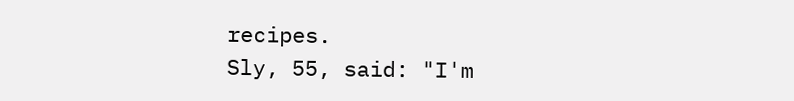recipes.
Sly, 55, said: "I'm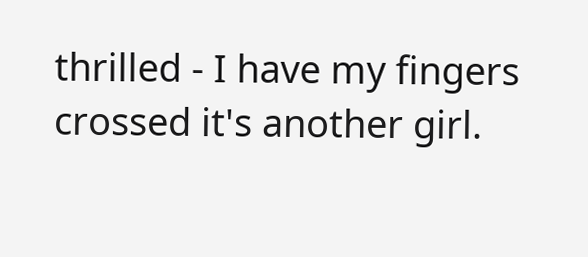thrilled - I have my fingers crossed it's another girl.